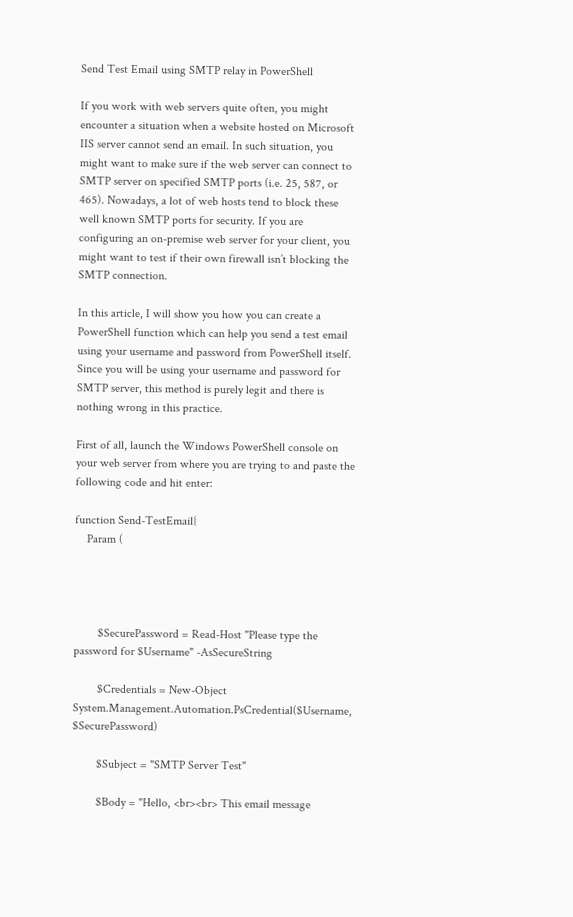Send Test Email using SMTP relay in PowerShell

If you work with web servers quite often, you might encounter a situation when a website hosted on Microsoft IIS server cannot send an email. In such situation, you might want to make sure if the web server can connect to SMTP server on specified SMTP ports (i.e. 25, 587, or 465). Nowadays, a lot of web hosts tend to block these well known SMTP ports for security. If you are configuring an on-premise web server for your client, you might want to test if their own firewall isn’t blocking the SMTP connection.

In this article, I will show you how you can create a PowerShell function which can help you send a test email using your username and password from PowerShell itself. Since you will be using your username and password for SMTP server, this method is purely legit and there is nothing wrong in this practice.

First of all, launch the Windows PowerShell console on your web server from where you are trying to and paste the following code and hit enter:

function Send-TestEmail{
    Param (




        $SecurePassword = Read-Host "Please type the password for $Username" -AsSecureString

        $Credentials = New-Object System.Management.Automation.PsCredential($Username, $SecurePassword)

        $Subject = "SMTP Server Test"

        $Body = "Hello, <br><br> This email message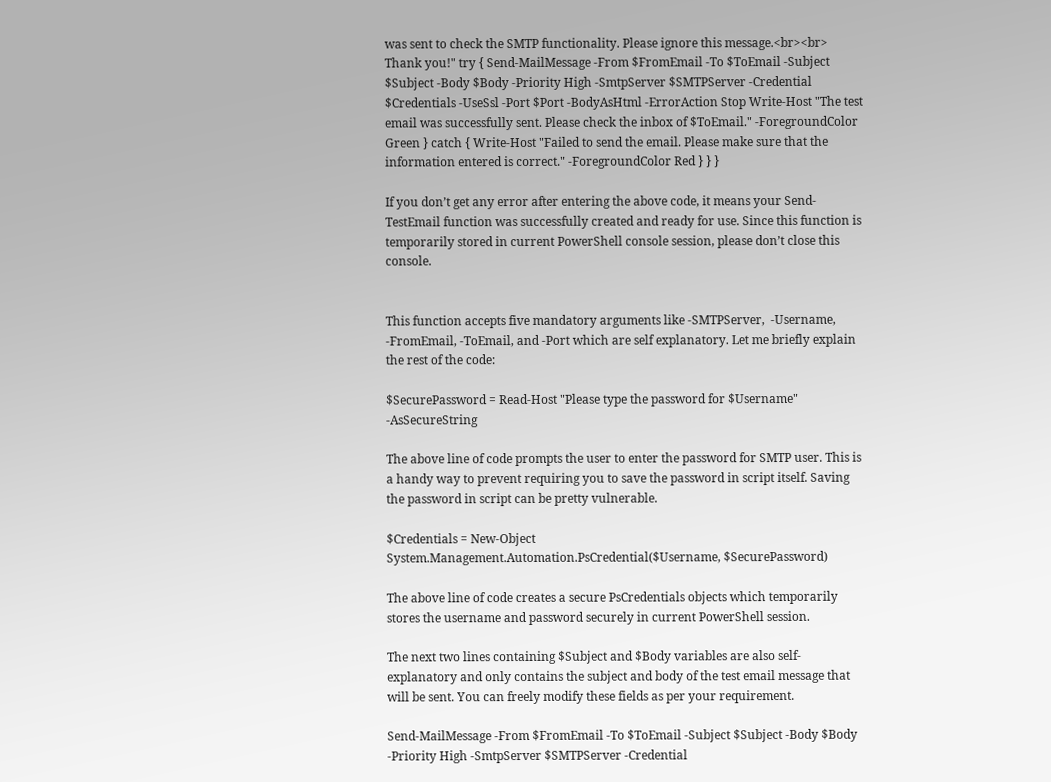was sent to check the SMTP functionality. Please ignore this message.<br><br> Thank you!" try { Send-MailMessage -From $FromEmail -To $ToEmail -Subject $Subject -Body $Body -Priority High -SmtpServer $SMTPServer -Credential $Credentials -UseSsl -Port $Port -BodyAsHtml -ErrorAction Stop Write-Host "The test email was successfully sent. Please check the inbox of $ToEmail." -ForegroundColor Green } catch { Write-Host "Failed to send the email. Please make sure that the information entered is correct." -ForegroundColor Red } } }

If you don’t get any error after entering the above code, it means your Send-TestEmail function was successfully created and ready for use. Since this function is temporarily stored in current PowerShell console session, please don’t close this console.


This function accepts five mandatory arguments like -SMTPServer,  -Username, -FromEmail, -ToEmail, and -Port which are self explanatory. Let me briefly explain the rest of the code:

$SecurePassword = Read-Host "Please type the password for $Username" -AsSecureString

The above line of code prompts the user to enter the password for SMTP user. This is a handy way to prevent requiring you to save the password in script itself. Saving the password in script can be pretty vulnerable.

$Credentials = New-Object System.Management.Automation.PsCredential($Username, $SecurePassword)

The above line of code creates a secure PsCredentials objects which temporarily stores the username and password securely in current PowerShell session.

The next two lines containing $Subject and $Body variables are also self-explanatory and only contains the subject and body of the test email message that will be sent. You can freely modify these fields as per your requirement.

Send-MailMessage -From $FromEmail -To $ToEmail -Subject $Subject -Body $Body -Priority High -SmtpServer $SMTPServer -Credential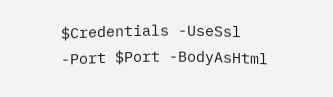$Credentials -UseSsl -Port $Port -BodyAsHtml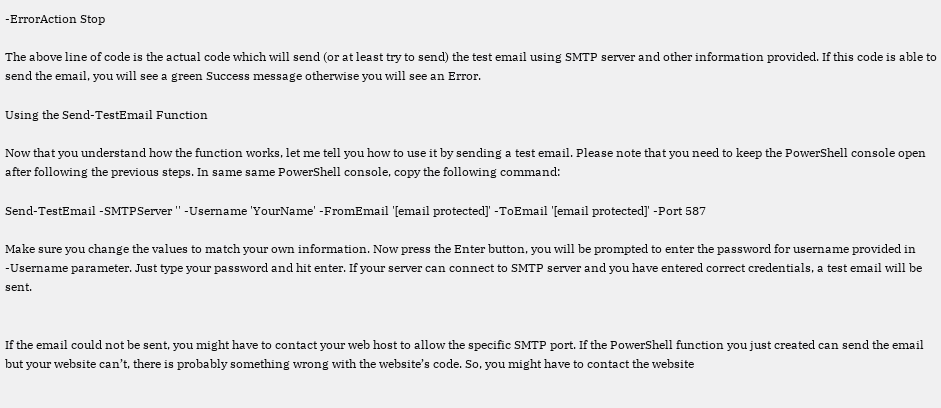-ErrorAction Stop

The above line of code is the actual code which will send (or at least try to send) the test email using SMTP server and other information provided. If this code is able to send the email, you will see a green Success message otherwise you will see an Error.

Using the Send-TestEmail Function

Now that you understand how the function works, let me tell you how to use it by sending a test email. Please note that you need to keep the PowerShell console open after following the previous steps. In same same PowerShell console, copy the following command:

Send-TestEmail -SMTPServer '' -Username 'YourName' -FromEmail '[email protected]' -ToEmail '[email protected]' -Port 587

Make sure you change the values to match your own information. Now press the Enter button, you will be prompted to enter the password for username provided in -Username parameter. Just type your password and hit enter. If your server can connect to SMTP server and you have entered correct credentials, a test email will be sent.


If the email could not be sent, you might have to contact your web host to allow the specific SMTP port. If the PowerShell function you just created can send the email but your website can’t, there is probably something wrong with the website’s code. So, you might have to contact the website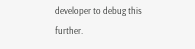developer to debug this further.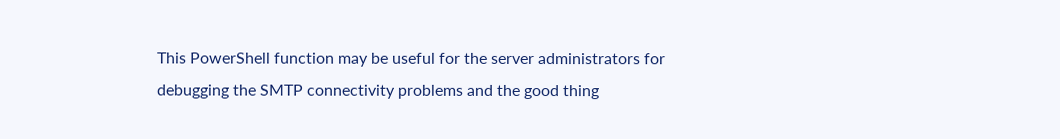This PowerShell function may be useful for the server administrators for debugging the SMTP connectivity problems and the good thing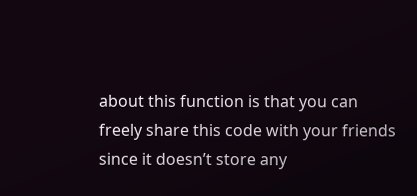about this function is that you can freely share this code with your friends since it doesn’t store any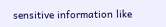sensitive information like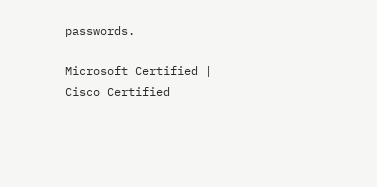passwords.

Microsoft Certified | Cisco Certified